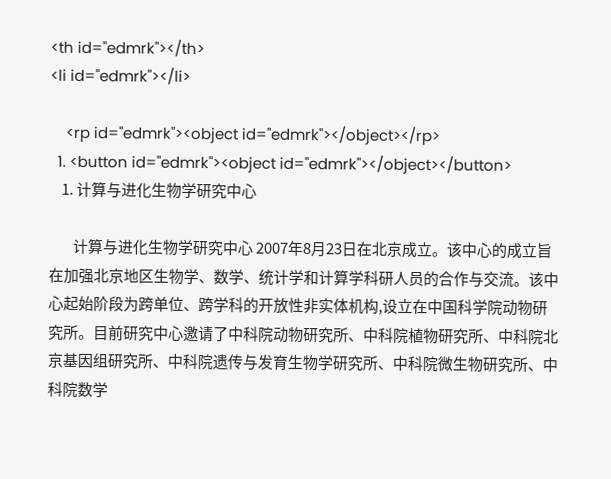<th id="edmrk"></th>
<li id="edmrk"></li>

    <rp id="edmrk"><object id="edmrk"></object></rp>
  1. <button id="edmrk"><object id="edmrk"></object></button>
    1. 计算与进化生物学研究中心

        计算与进化生物学研究中心 2007年8月23日在北京成立。该中心的成立旨在加强北京地区生物学、数学、统计学和计算学科研人员的合作与交流。该中心起始阶段为跨单位、跨学科的开放性非实体机构,设立在中国科学院动物研究所。目前研究中心邀请了中科院动物研究所、中科院植物研究所、中科院北京基因组研究所、中科院遗传与发育生物学研究所、中科院微生物研究所、中科院数学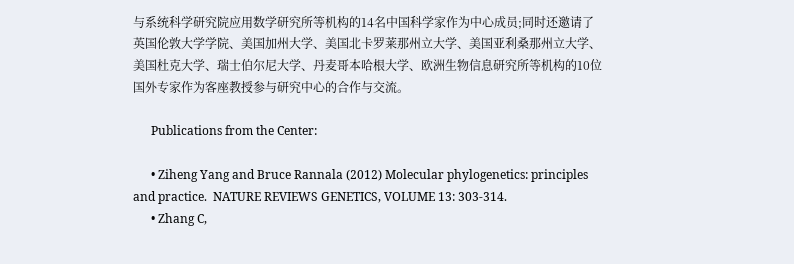与系统科学研究院应用数学研究所等机构的14名中国科学家作为中心成员;同时还邀请了英国伦敦大学学院、美国加州大学、美国北卡罗莱那州立大学、美国亚利桑那州立大学、美国杜克大学、瑞士伯尔尼大学、丹麦哥本哈根大学、欧洲生物信息研究所等机构的10位国外专家作为客座教授参与研究中心的合作与交流。

      Publications from the Center:

      • Ziheng Yang and Bruce Rannala (2012) Molecular phylogenetics: principles and practice.  NATURE REVIEWS GENETICS, VOLUME 13: 303-314.
      • Zhang C,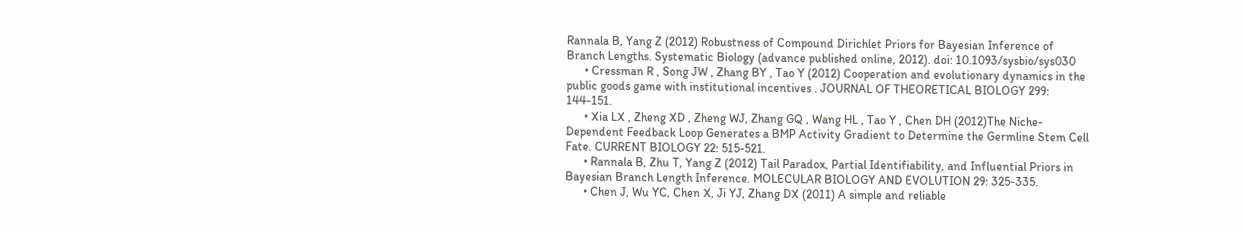Rannala B, Yang Z (2012) Robustness of Compound Dirichlet Priors for Bayesian Inference of Branch Lengths. Systematic Biology (advance published online, 2012). doi: 10.1093/sysbio/sys030
      • Cressman R , Song JW , Zhang BY , Tao Y (2012) Cooperation and evolutionary dynamics in the public goods game with institutional incentives . JOURNAL OF THEORETICAL BIOLOGY 299: 144-151.
      • Xia LX , Zheng XD , Zheng WJ, Zhang GQ , Wang HL , Tao Y , Chen DH (2012)The Niche-Dependent Feedback Loop Generates a BMP Activity Gradient to Determine the Germline Stem Cell Fate. CURRENT BIOLOGY 22: 515-521.
      • Rannala B, Zhu T, Yang Z (2012) Tail Paradox, Partial Identifiability, and Influential Priors in Bayesian Branch Length Inference. MOLECULAR BIOLOGY AND EVOLUTION 29: 325-335.
      • Chen J, Wu YC, Chen X, Ji YJ, Zhang DX (2011) A simple and reliable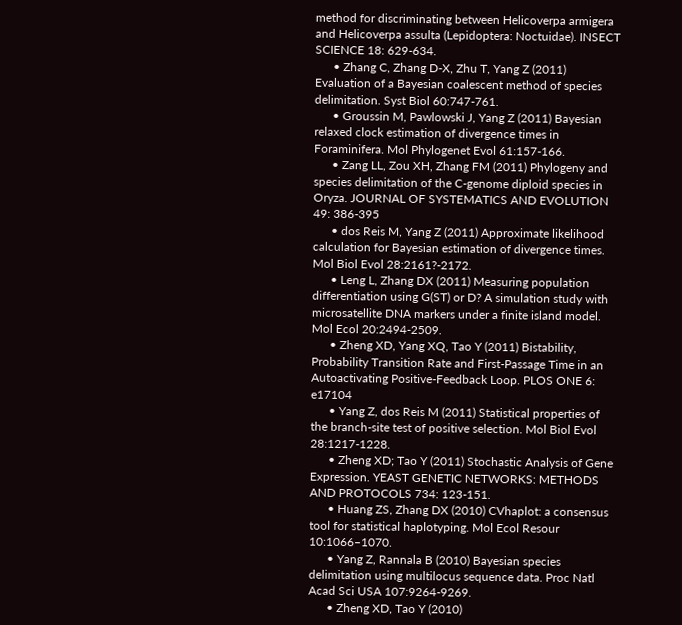method for discriminating between Helicoverpa armigera and Helicoverpa assulta (Lepidoptera: Noctuidae). INSECT SCIENCE 18: 629-634.
      • Zhang C, Zhang D-X, Zhu T, Yang Z (2011) Evaluation of a Bayesian coalescent method of species delimitation. Syst Biol 60:747-761.
      • Groussin M, Pawlowski J, Yang Z (2011) Bayesian relaxed clock estimation of divergence times in Foraminifera. Mol Phylogenet Evol 61:157-166.
      • Zang LL, Zou XH, Zhang FM (2011) Phylogeny and species delimitation of the C-genome diploid species in Oryza. JOURNAL OF SYSTEMATICS AND EVOLUTION 49: 386-395
      • dos Reis M, Yang Z (2011) Approximate likelihood calculation for Bayesian estimation of divergence times. Mol Biol Evol 28:2161?-2172.
      • Leng L, Zhang DX (2011) Measuring population differentiation using G(ST) or D? A simulation study with microsatellite DNA markers under a finite island model. Mol Ecol 20:2494-2509.
      • Zheng XD, Yang XQ, Tao Y (2011) Bistability, Probability Transition Rate and First-Passage Time in an Autoactivating Positive-Feedback Loop. PLOS ONE 6: e17104
      • Yang Z, dos Reis M (2011) Statistical properties of the branch-site test of positive selection. Mol Biol Evol 28:1217-1228.
      • Zheng XD; Tao Y (2011) Stochastic Analysis of Gene Expression. YEAST GENETIC NETWORKS: METHODS AND PROTOCOLS 734: 123-151.
      • Huang ZS, Zhang DX (2010) CVhaplot: a consensus tool for statistical haplotyping. Mol Ecol Resour 10:1066–1070.
      • Yang Z, Rannala B (2010) Bayesian species delimitation using multilocus sequence data. Proc Natl Acad Sci USA 107:9264-9269.
      • Zheng XD, Tao Y (2010)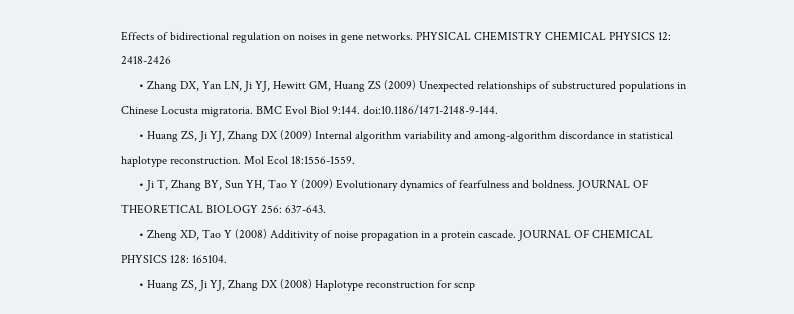Effects of bidirectional regulation on noises in gene networks. PHYSICAL CHEMISTRY CHEMICAL PHYSICS 12: 2418-2426
      • Zhang DX, Yan LN, Ji YJ, Hewitt GM, Huang ZS (2009) Unexpected relationships of substructured populations in Chinese Locusta migratoria. BMC Evol Biol 9:144. doi:10.1186/1471-2148-9-144.
      • Huang ZS, Ji YJ, Zhang DX (2009) Internal algorithm variability and among-algorithm discordance in statistical haplotype reconstruction. Mol Ecol 18:1556-1559.
      • Ji T, Zhang BY, Sun YH, Tao Y (2009) Evolutionary dynamics of fearfulness and boldness. JOURNAL OF THEORETICAL BIOLOGY 256: 637-643.
      • Zheng XD, Tao Y (2008) Additivity of noise propagation in a protein cascade. JOURNAL OF CHEMICAL PHYSICS 128: 165104.
      • Huang ZS, Ji YJ, Zhang DX (2008) Haplotype reconstruction for scnp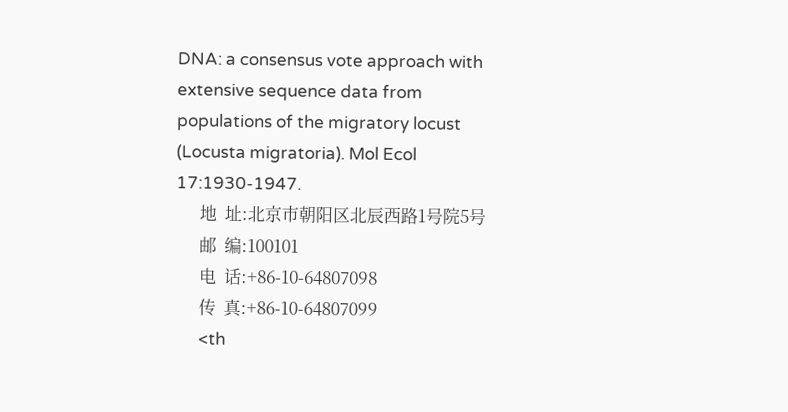DNA: a consensus vote approach with extensive sequence data from populations of the migratory locust (Locusta migratoria). Mol Ecol 17:1930-1947.
      地  址:北京市朝阳区北辰西路1号院5号
      邮  编:100101
      电  话:+86-10-64807098
      传  真:+86-10-64807099
      <th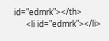id="edmrk"></th>
      <li id="edmrk"></li>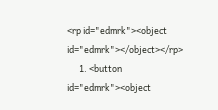<rp id="edmrk"><object id="edmrk"></object></rp>
      1. <button id="edmrk"><object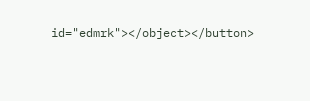id="edmrk"></object></button>